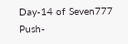Day-14 of Seven777 Push-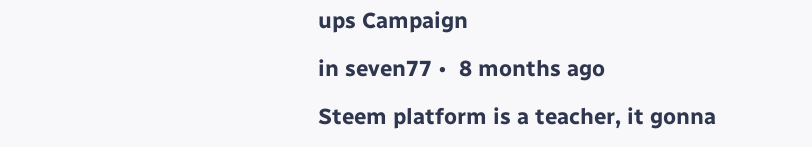ups Campaign

in seven77 •  8 months ago

Steem platform is a teacher, it gonna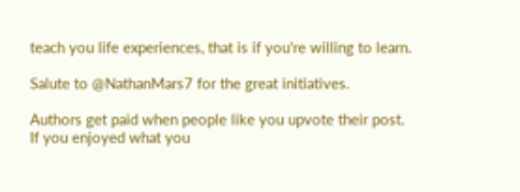teach you life experiences, that is if you're willing to learn.

Salute to @NathanMars7 for the great initiatives.

Authors get paid when people like you upvote their post.
If you enjoyed what you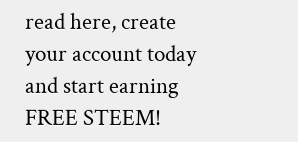read here, create your account today and start earning FREE STEEM!